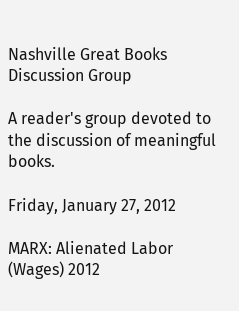Nashville Great Books Discussion Group

A reader's group devoted to the discussion of meaningful books.

Friday, January 27, 2012

MARX: Alienated Labor (Wages) 2012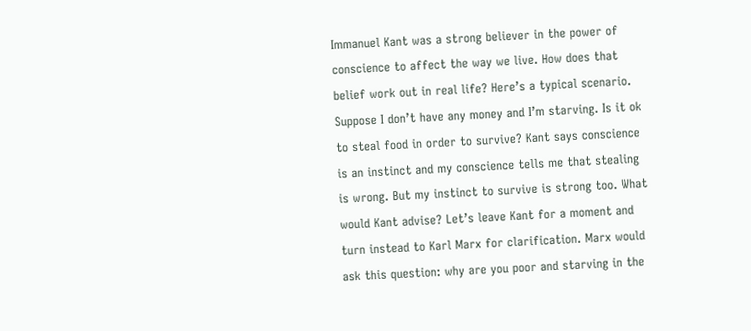Immanuel Kant was a strong believer in the power of conscience to affect the way we live. How does that belief work out in real life? Here’s a typical scenario. Suppose I don’t have any money and I’m starving. Is it ok to steal food in order to survive? Kant says conscience is an instinct and my conscience tells me that stealing is wrong. But my instinct to survive is strong too. What would Kant advise? Let’s leave Kant for a moment and turn instead to Karl Marx for clarification. Marx would ask this question: why are you poor and starving in the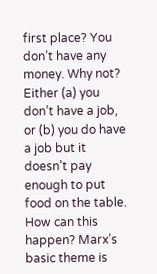first place? You don’t have any money. Why not? Either (a) you don’t have a job, or (b) you do have a job but it doesn’t pay enough to put food on the table. How can this happen? Marx’s basic theme is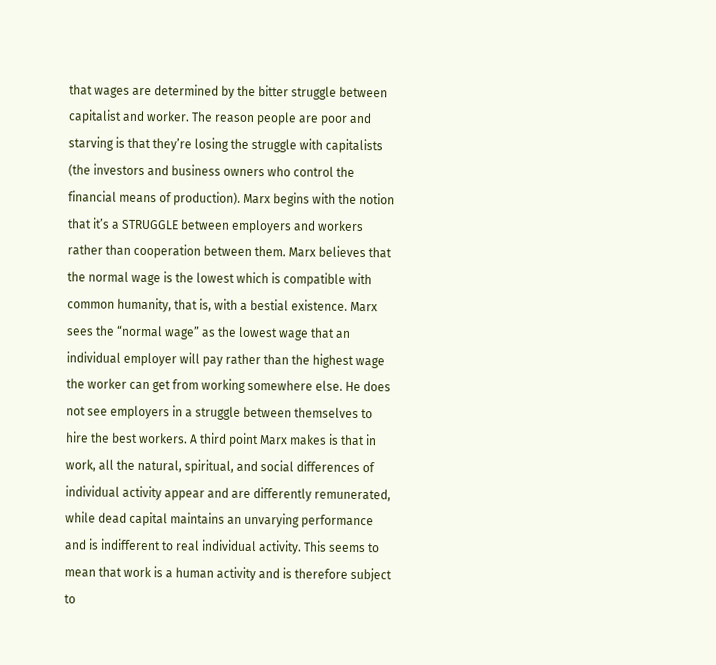that wages are determined by the bitter struggle between capitalist and worker. The reason people are poor and starving is that they’re losing the struggle with capitalists (the investors and business owners who control the financial means of production). Marx begins with the notion that it’s a STRUGGLE between employers and workers rather than cooperation between them. Marx believes that the normal wage is the lowest which is compatible with common humanity, that is, with a bestial existence. Marx sees the “normal wage” as the lowest wage that an individual employer will pay rather than the highest wage the worker can get from working somewhere else. He does not see employers in a struggle between themselves to hire the best workers. A third point Marx makes is that in work, all the natural, spiritual, and social differences of individual activity appear and are differently remunerated, while dead capital maintains an unvarying performance and is indifferent to real individual activity. This seems to mean that work is a human activity and is therefore subject to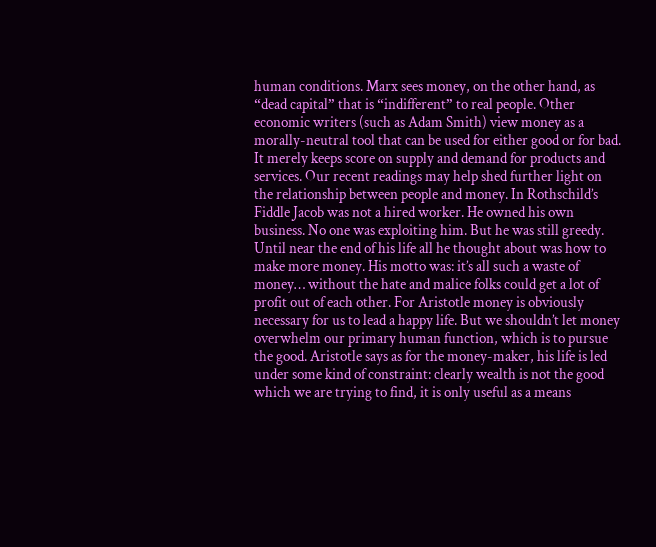human conditions. Marx sees money, on the other hand, as “dead capital” that is “indifferent” to real people. Other economic writers (such as Adam Smith) view money as a morally-neutral tool that can be used for either good or for bad. It merely keeps score on supply and demand for products and services. Our recent readings may help shed further light on the relationship between people and money. In Rothschild’s Fiddle Jacob was not a hired worker. He owned his own business. No one was exploiting him. But he was still greedy. Until near the end of his life all he thought about was how to make more money. His motto was: it’s all such a waste of money… without the hate and malice folks could get a lot of profit out of each other. For Aristotle money is obviously necessary for us to lead a happy life. But we shouldn’t let money overwhelm our primary human function, which is to pursue the good. Aristotle says as for the money-maker, his life is led under some kind of constraint: clearly wealth is not the good which we are trying to find, it is only useful as a means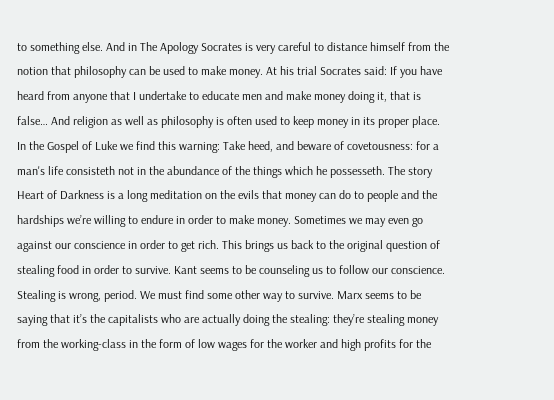to something else. And in The Apology Socrates is very careful to distance himself from the notion that philosophy can be used to make money. At his trial Socrates said: If you have heard from anyone that I undertake to educate men and make money doing it, that is false… And religion as well as philosophy is often used to keep money in its proper place. In the Gospel of Luke we find this warning: Take heed, and beware of covetousness: for a man's life consisteth not in the abundance of the things which he possesseth. The story Heart of Darkness is a long meditation on the evils that money can do to people and the hardships we’re willing to endure in order to make money. Sometimes we may even go against our conscience in order to get rich. This brings us back to the original question of stealing food in order to survive. Kant seems to be counseling us to follow our conscience. Stealing is wrong, period. We must find some other way to survive. Marx seems to be saying that it’s the capitalists who are actually doing the stealing: they’re stealing money from the working-class in the form of low wages for the worker and high profits for the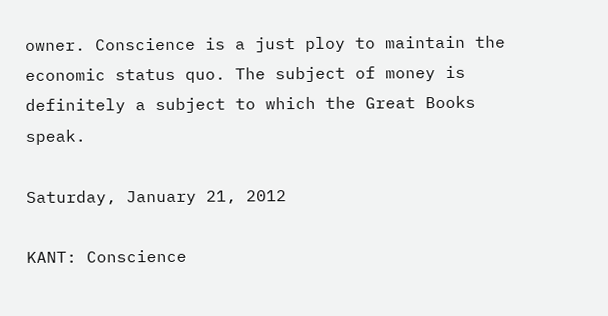owner. Conscience is a just ploy to maintain the economic status quo. The subject of money is definitely a subject to which the Great Books speak.

Saturday, January 21, 2012

KANT: Conscience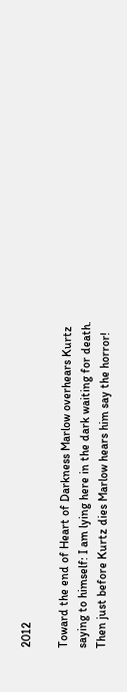2012

Toward the end of Heart of Darkness Marlow overhears Kurtz saying to himself: I am lying here in the dark waiting for death. Then just before Kurtz dies Marlow hears him say the horror!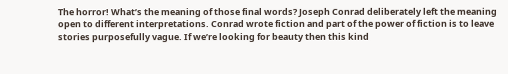The horror! What’s the meaning of those final words? Joseph Conrad deliberately left the meaning open to different interpretations. Conrad wrote fiction and part of the power of fiction is to leave stories purposefully vague. If we’re looking for beauty then this kind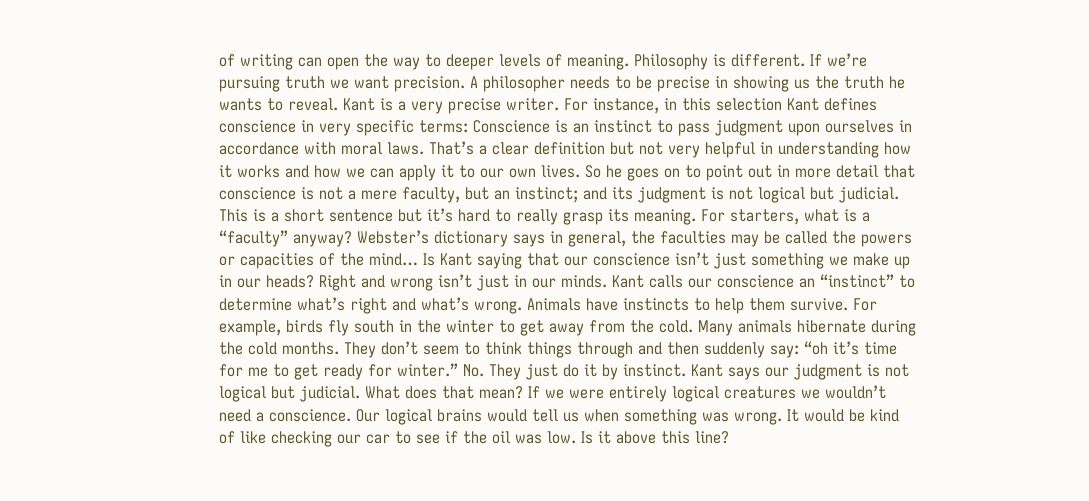of writing can open the way to deeper levels of meaning. Philosophy is different. If we’re pursuing truth we want precision. A philosopher needs to be precise in showing us the truth he wants to reveal. Kant is a very precise writer. For instance, in this selection Kant defines conscience in very specific terms: Conscience is an instinct to pass judgment upon ourselves in accordance with moral laws. That’s a clear definition but not very helpful in understanding how it works and how we can apply it to our own lives. So he goes on to point out in more detail that conscience is not a mere faculty, but an instinct; and its judgment is not logical but judicial. This is a short sentence but it’s hard to really grasp its meaning. For starters, what is a “faculty” anyway? Webster’s dictionary says in general, the faculties may be called the powers or capacities of the mind… Is Kant saying that our conscience isn’t just something we make up in our heads? Right and wrong isn’t just in our minds. Kant calls our conscience an “instinct” to determine what’s right and what’s wrong. Animals have instincts to help them survive. For example, birds fly south in the winter to get away from the cold. Many animals hibernate during the cold months. They don’t seem to think things through and then suddenly say: “oh it’s time for me to get ready for winter.” No. They just do it by instinct. Kant says our judgment is not logical but judicial. What does that mean? If we were entirely logical creatures we wouldn’t need a conscience. Our logical brains would tell us when something was wrong. It would be kind of like checking our car to see if the oil was low. Is it above this line?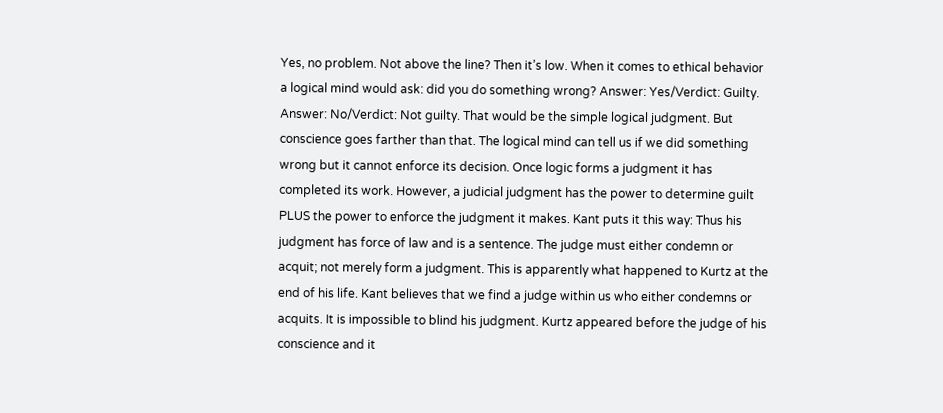Yes, no problem. Not above the line? Then it’s low. When it comes to ethical behavior a logical mind would ask: did you do something wrong? Answer: Yes/Verdict: Guilty. Answer: No/Verdict: Not guilty. That would be the simple logical judgment. But conscience goes farther than that. The logical mind can tell us if we did something wrong but it cannot enforce its decision. Once logic forms a judgment it has completed its work. However, a judicial judgment has the power to determine guilt PLUS the power to enforce the judgment it makes. Kant puts it this way: Thus his judgment has force of law and is a sentence. The judge must either condemn or acquit; not merely form a judgment. This is apparently what happened to Kurtz at the end of his life. Kant believes that we find a judge within us who either condemns or acquits. It is impossible to blind his judgment. Kurtz appeared before the judge of his conscience and it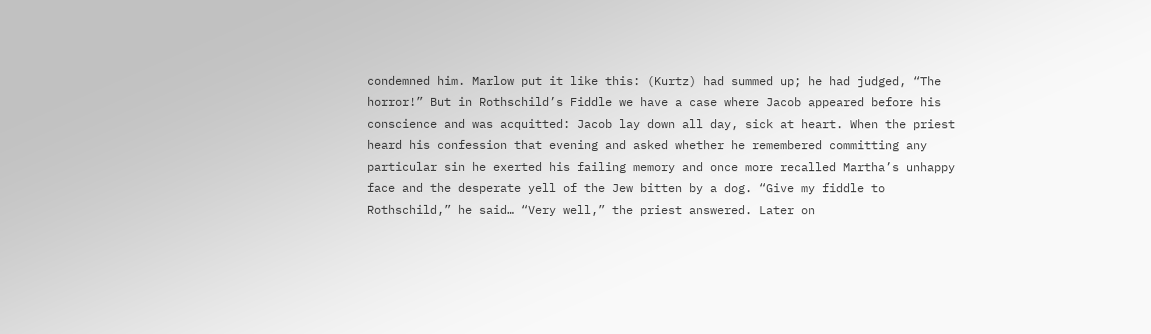condemned him. Marlow put it like this: (Kurtz) had summed up; he had judged, “The horror!” But in Rothschild’s Fiddle we have a case where Jacob appeared before his conscience and was acquitted: Jacob lay down all day, sick at heart. When the priest heard his confession that evening and asked whether he remembered committing any particular sin he exerted his failing memory and once more recalled Martha’s unhappy face and the desperate yell of the Jew bitten by a dog. “Give my fiddle to Rothschild,” he said… “Very well,” the priest answered. Later on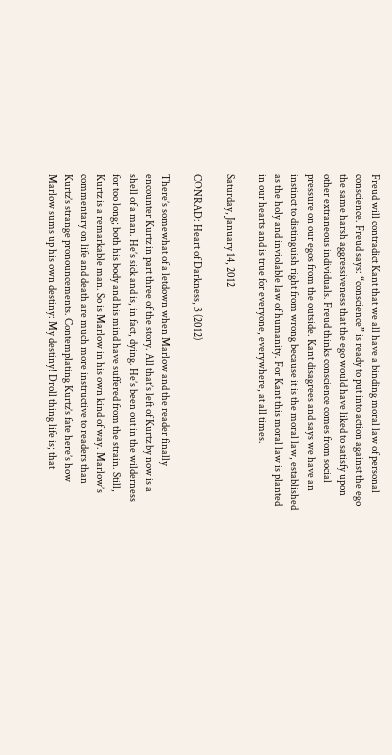Freud will contradict Kant that we all have a binding moral law of personal conscience. Freud says: “conscience” is ready to put into action against the ego the same harsh aggressiveness that the ego would have liked to satisfy upon other extraneous individuals. Freud thinks conscience comes from social pressure on our egos from the outside. Kant disagrees and says we have an instinct to distinguish right from wrong because it is the moral law, established as the holy and inviolable law of humanity. For Kant this moral law is planted in our hearts and is true for everyone, everywhere, at all times.

Saturday, January 14, 2012

CONRAD: Heart of Darkness, 3 (2012)

There’s somewhat of a letdown when Marlow and the reader finally encounter Kurtz in part three of the story. All that’s left of Kurtz by now is a shell of a man. He’s sick and is, in fact, dying. He’s been out in the wilderness for too long; both his body and his mind have suffered from the strain. Still, Kurtz is a remarkable man. So is Marlow in his own kind of way. Marlow’s commentary on life and death are much more instructive to readers than Kurtz’s strange pronouncements. Contemplating Kurtz’s fate here’s how Marlow sums up his own destiny: My destiny! Droll thing life is; that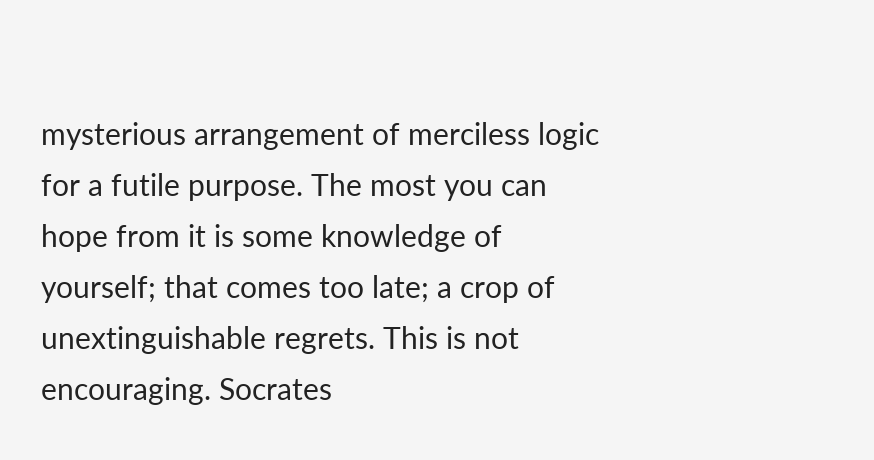mysterious arrangement of merciless logic for a futile purpose. The most you can hope from it is some knowledge of yourself; that comes too late; a crop of unextinguishable regrets. This is not encouraging. Socrates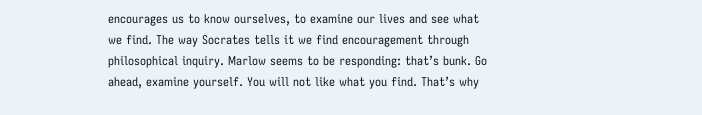encourages us to know ourselves, to examine our lives and see what we find. The way Socrates tells it we find encouragement through philosophical inquiry. Marlow seems to be responding: that’s bunk. Go ahead, examine yourself. You will not like what you find. That’s why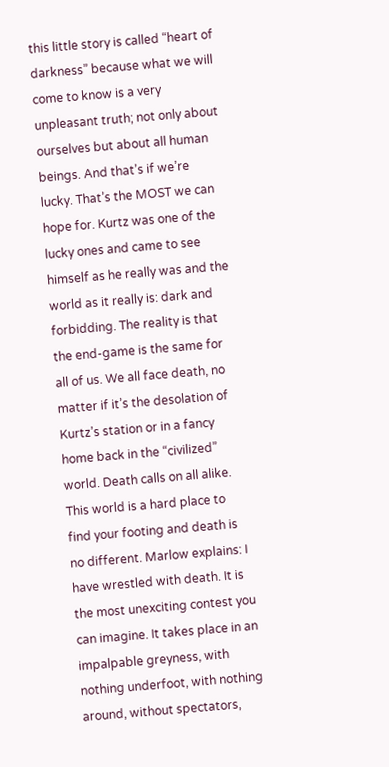this little story is called “heart of darkness” because what we will come to know is a very unpleasant truth; not only about ourselves but about all human beings. And that’s if we’re lucky. That’s the MOST we can hope for. Kurtz was one of the lucky ones and came to see himself as he really was and the world as it really is: dark and forbidding. The reality is that the end-game is the same for all of us. We all face death, no matter if it’s the desolation of Kurtz’s station or in a fancy home back in the “civilized” world. Death calls on all alike. This world is a hard place to find your footing and death is no different. Marlow explains: I have wrestled with death. It is the most unexciting contest you can imagine. It takes place in an impalpable greyness, with nothing underfoot, with nothing around, without spectators,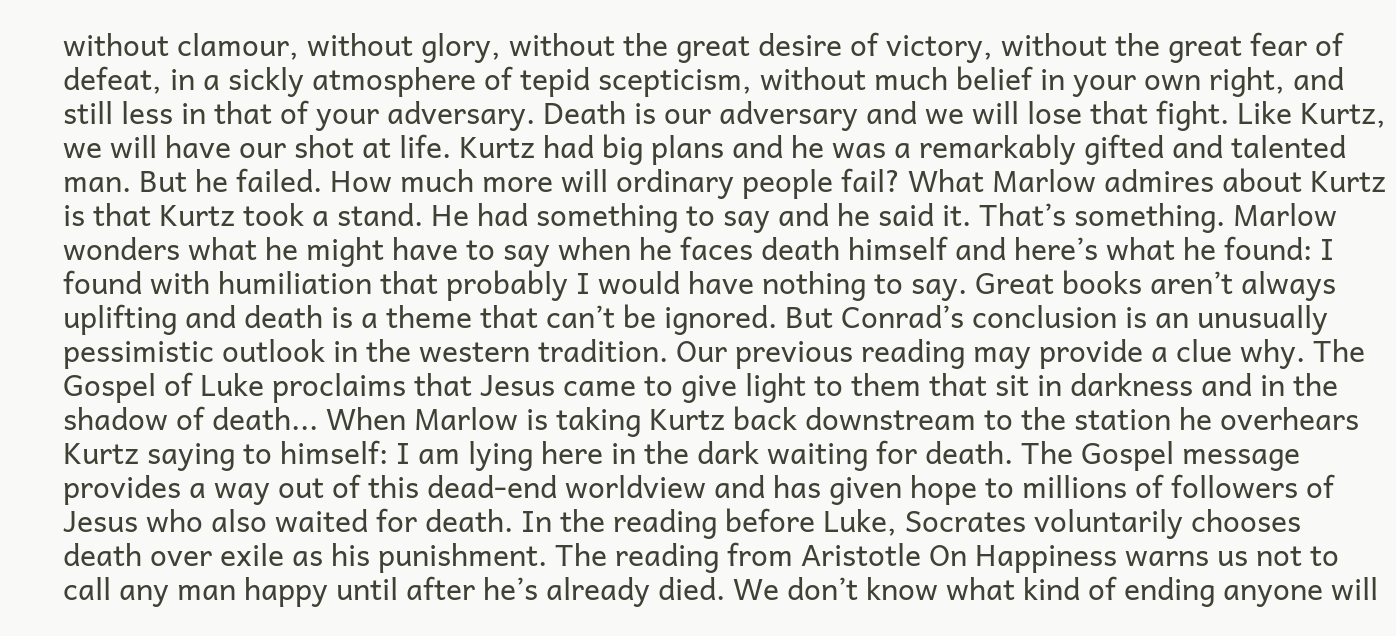without clamour, without glory, without the great desire of victory, without the great fear of defeat, in a sickly atmosphere of tepid scepticism, without much belief in your own right, and still less in that of your adversary. Death is our adversary and we will lose that fight. Like Kurtz, we will have our shot at life. Kurtz had big plans and he was a remarkably gifted and talented man. But he failed. How much more will ordinary people fail? What Marlow admires about Kurtz is that Kurtz took a stand. He had something to say and he said it. That’s something. Marlow wonders what he might have to say when he faces death himself and here’s what he found: I found with humiliation that probably I would have nothing to say. Great books aren’t always uplifting and death is a theme that can’t be ignored. But Conrad’s conclusion is an unusually pessimistic outlook in the western tradition. Our previous reading may provide a clue why. The Gospel of Luke proclaims that Jesus came to give light to them that sit in darkness and in the shadow of death... When Marlow is taking Kurtz back downstream to the station he overhears Kurtz saying to himself: I am lying here in the dark waiting for death. The Gospel message provides a way out of this dead-end worldview and has given hope to millions of followers of Jesus who also waited for death. In the reading before Luke, Socrates voluntarily chooses death over exile as his punishment. The reading from Aristotle On Happiness warns us not to call any man happy until after he’s already died. We don’t know what kind of ending anyone will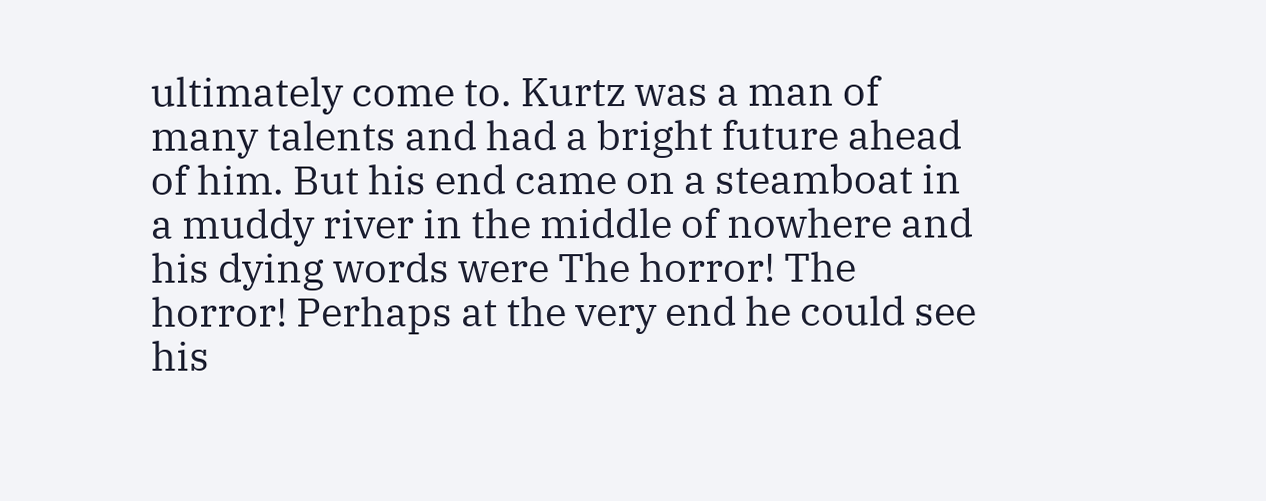ultimately come to. Kurtz was a man of many talents and had a bright future ahead of him. But his end came on a steamboat in a muddy river in the middle of nowhere and his dying words were The horror! The horror! Perhaps at the very end he could see his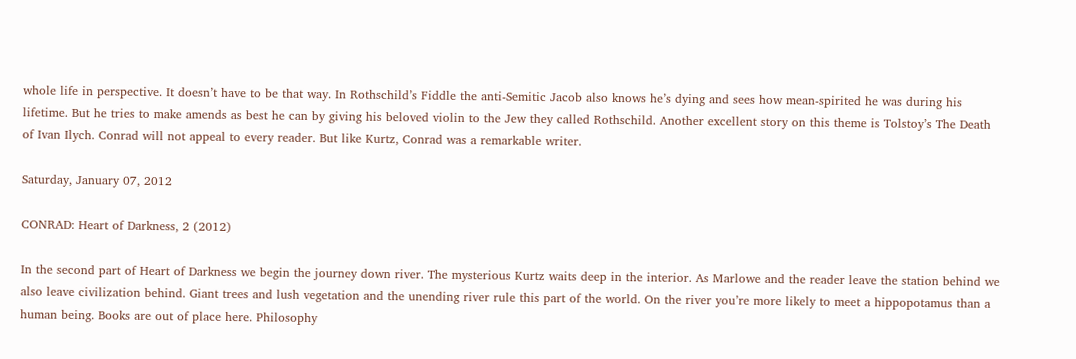whole life in perspective. It doesn’t have to be that way. In Rothschild’s Fiddle the anti-Semitic Jacob also knows he’s dying and sees how mean-spirited he was during his lifetime. But he tries to make amends as best he can by giving his beloved violin to the Jew they called Rothschild. Another excellent story on this theme is Tolstoy’s The Death of Ivan Ilych. Conrad will not appeal to every reader. But like Kurtz, Conrad was a remarkable writer.

Saturday, January 07, 2012

CONRAD: Heart of Darkness, 2 (2012)

In the second part of Heart of Darkness we begin the journey down river. The mysterious Kurtz waits deep in the interior. As Marlowe and the reader leave the station behind we also leave civilization behind. Giant trees and lush vegetation and the unending river rule this part of the world. On the river you’re more likely to meet a hippopotamus than a human being. Books are out of place here. Philosophy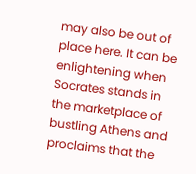may also be out of place here. It can be enlightening when Socrates stands in the marketplace of bustling Athens and proclaims that the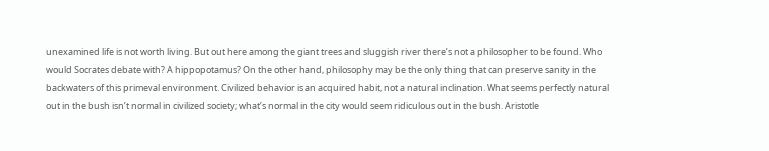unexamined life is not worth living. But out here among the giant trees and sluggish river there’s not a philosopher to be found. Who would Socrates debate with? A hippopotamus? On the other hand, philosophy may be the only thing that can preserve sanity in the backwaters of this primeval environment. Civilized behavior is an acquired habit, not a natural inclination. What seems perfectly natural out in the bush isn’t normal in civilized society; what’s normal in the city would seem ridiculous out in the bush. Aristotle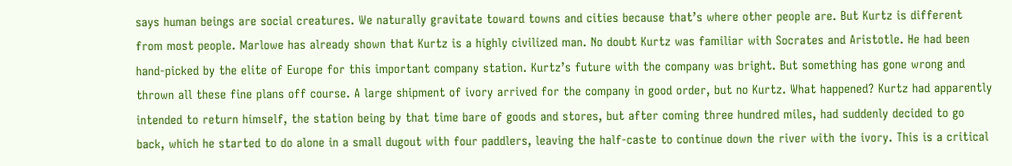says human beings are social creatures. We naturally gravitate toward towns and cities because that’s where other people are. But Kurtz is different from most people. Marlowe has already shown that Kurtz is a highly civilized man. No doubt Kurtz was familiar with Socrates and Aristotle. He had been hand-picked by the elite of Europe for this important company station. Kurtz’s future with the company was bright. But something has gone wrong and thrown all these fine plans off course. A large shipment of ivory arrived for the company in good order, but no Kurtz. What happened? Kurtz had apparently intended to return himself, the station being by that time bare of goods and stores, but after coming three hundred miles, had suddenly decided to go back, which he started to do alone in a small dugout with four paddlers, leaving the half-caste to continue down the river with the ivory. This is a critical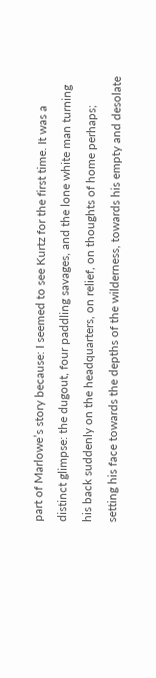part of Marlowe’s story because: I seemed to see Kurtz for the first time. It was a distinct glimpse: the dugout, four paddling savages, and the lone white man turning his back suddenly on the headquarters, on relief, on thoughts of home perhaps; setting his face towards the depths of the wilderness, towards his empty and desolate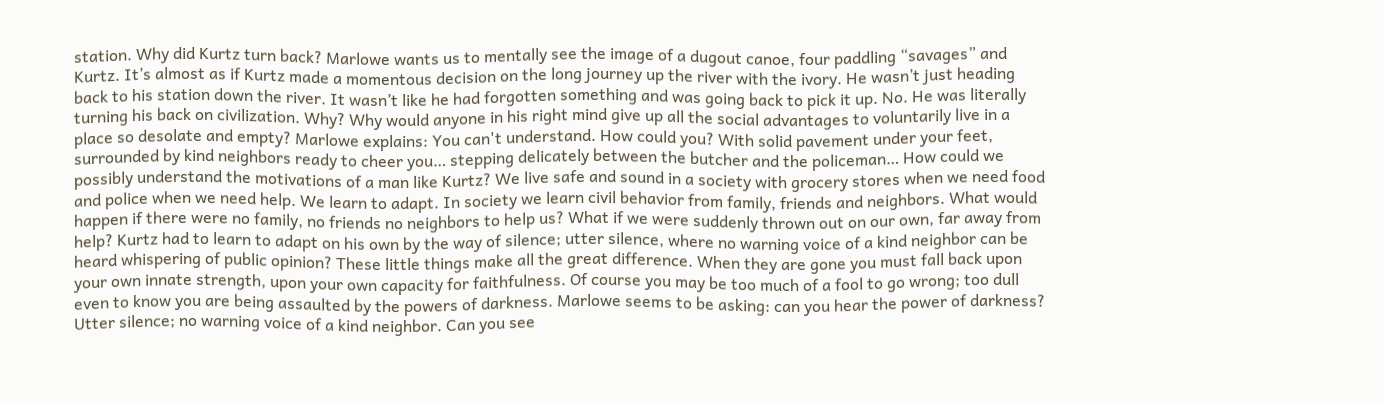station. Why did Kurtz turn back? Marlowe wants us to mentally see the image of a dugout canoe, four paddling “savages” and Kurtz. It’s almost as if Kurtz made a momentous decision on the long journey up the river with the ivory. He wasn’t just heading back to his station down the river. It wasn’t like he had forgotten something and was going back to pick it up. No. He was literally turning his back on civilization. Why? Why would anyone in his right mind give up all the social advantages to voluntarily live in a place so desolate and empty? Marlowe explains: You can't understand. How could you? With solid pavement under your feet, surrounded by kind neighbors ready to cheer you… stepping delicately between the butcher and the policeman… How could we possibly understand the motivations of a man like Kurtz? We live safe and sound in a society with grocery stores when we need food and police when we need help. We learn to adapt. In society we learn civil behavior from family, friends and neighbors. What would happen if there were no family, no friends no neighbors to help us? What if we were suddenly thrown out on our own, far away from help? Kurtz had to learn to adapt on his own by the way of silence; utter silence, where no warning voice of a kind neighbor can be heard whispering of public opinion? These little things make all the great difference. When they are gone you must fall back upon your own innate strength, upon your own capacity for faithfulness. Of course you may be too much of a fool to go wrong; too dull even to know you are being assaulted by the powers of darkness. Marlowe seems to be asking: can you hear the power of darkness? Utter silence; no warning voice of a kind neighbor. Can you see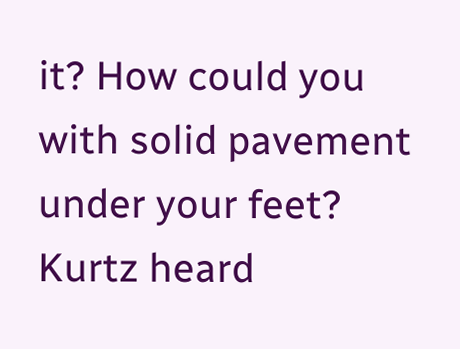it? How could you with solid pavement under your feet? Kurtz heard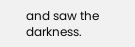and saw the darkness.